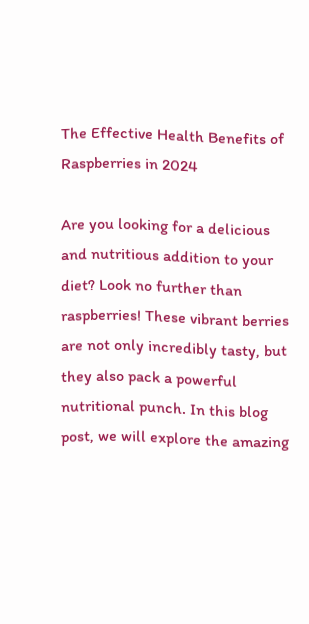The Effective Health Benefits of Raspberries in 2024

Are you looking for a delicious and nutritious addition to your diet? Look no further than raspberries! These vibrant berries are not only incredibly tasty, but they also pack a powerful nutritional punch. In this blog post, we will explore the amazing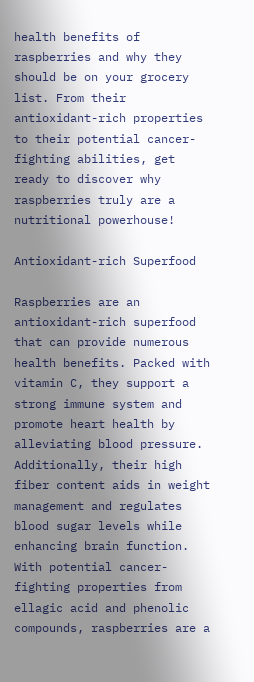health benefits of raspberries and why they should be on your grocery list. From their antioxidant-rich properties to their potential cancer-fighting abilities, get ready to discover why raspberries truly are a nutritional powerhouse!

Antioxidant-rich Superfood

Raspberries are an antioxidant-rich superfood that can provide numerous health benefits. Packed with vitamin C, they support a strong immune system and promote heart health by alleviating blood pressure. Additionally, their high fiber content aids in weight management and regulates blood sugar levels while enhancing brain function. With potential cancer-fighting properties from ellagic acid and phenolic compounds, raspberries are a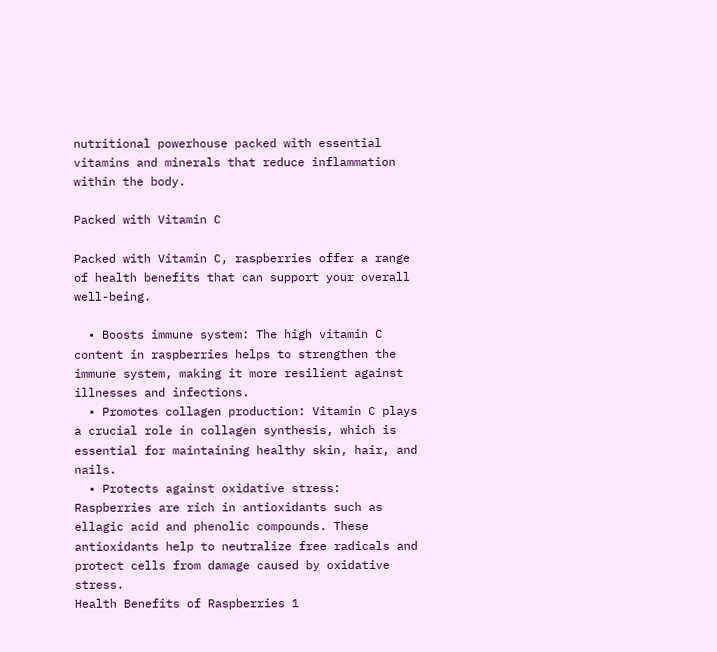nutritional powerhouse packed with essential vitamins and minerals that reduce inflammation within the body.

Packed with Vitamin C

Packed with Vitamin C, raspberries offer a range of health benefits that can support your overall well-being.

  • Boosts immune system: The high vitamin C content in raspberries helps to strengthen the immune system, making it more resilient against illnesses and infections.
  • Promotes collagen production: Vitamin C plays a crucial role in collagen synthesis, which is essential for maintaining healthy skin, hair, and nails.
  • Protects against oxidative stress: Raspberries are rich in antioxidants such as ellagic acid and phenolic compounds. These antioxidants help to neutralize free radicals and protect cells from damage caused by oxidative stress.
Health Benefits of Raspberries 1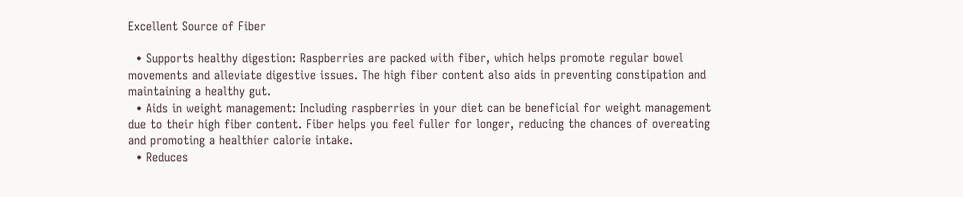Excellent Source of Fiber

  • Supports healthy digestion: Raspberries are packed with fiber, which helps promote regular bowel movements and alleviate digestive issues. The high fiber content also aids in preventing constipation and maintaining a healthy gut.
  • Aids in weight management: Including raspberries in your diet can be beneficial for weight management due to their high fiber content. Fiber helps you feel fuller for longer, reducing the chances of overeating and promoting a healthier calorie intake.
  • Reduces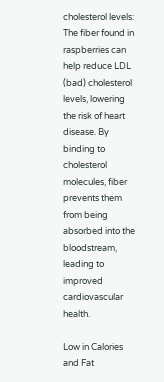cholesterol levels: The fiber found in raspberries can help reduce LDL (bad) cholesterol levels, lowering the risk of heart disease. By binding to cholesterol molecules, fiber prevents them from being absorbed into the bloodstream, leading to improved cardiovascular health.

Low in Calories and Fat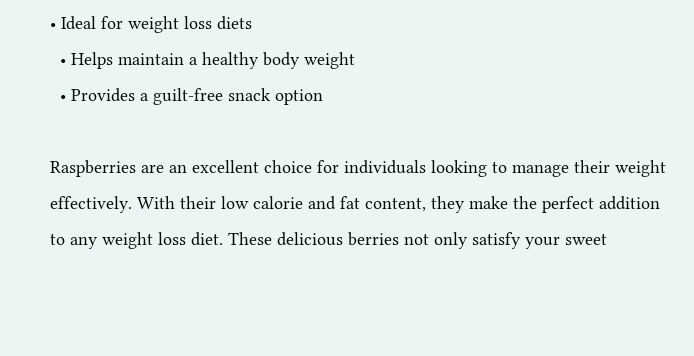• Ideal for weight loss diets
  • Helps maintain a healthy body weight
  • Provides a guilt-free snack option

Raspberries are an excellent choice for individuals looking to manage their weight effectively. With their low calorie and fat content, they make the perfect addition to any weight loss diet. These delicious berries not only satisfy your sweet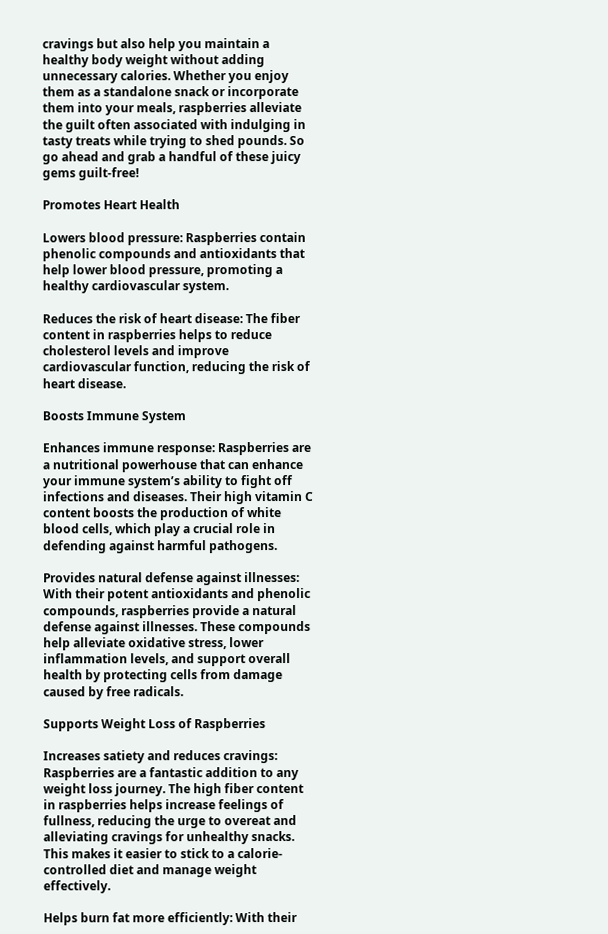cravings but also help you maintain a healthy body weight without adding unnecessary calories. Whether you enjoy them as a standalone snack or incorporate them into your meals, raspberries alleviate the guilt often associated with indulging in tasty treats while trying to shed pounds. So go ahead and grab a handful of these juicy gems guilt-free!

Promotes Heart Health

Lowers blood pressure: Raspberries contain phenolic compounds and antioxidants that help lower blood pressure, promoting a healthy cardiovascular system.

Reduces the risk of heart disease: The fiber content in raspberries helps to reduce cholesterol levels and improve cardiovascular function, reducing the risk of heart disease.

Boosts Immune System

Enhances immune response: Raspberries are a nutritional powerhouse that can enhance your immune system’s ability to fight off infections and diseases. Their high vitamin C content boosts the production of white blood cells, which play a crucial role in defending against harmful pathogens.

Provides natural defense against illnesses: With their potent antioxidants and phenolic compounds, raspberries provide a natural defense against illnesses. These compounds help alleviate oxidative stress, lower inflammation levels, and support overall health by protecting cells from damage caused by free radicals.

Supports Weight Loss of Raspberries

Increases satiety and reduces cravings: Raspberries are a fantastic addition to any weight loss journey. The high fiber content in raspberries helps increase feelings of fullness, reducing the urge to overeat and alleviating cravings for unhealthy snacks. This makes it easier to stick to a calorie-controlled diet and manage weight effectively.

Helps burn fat more efficiently: With their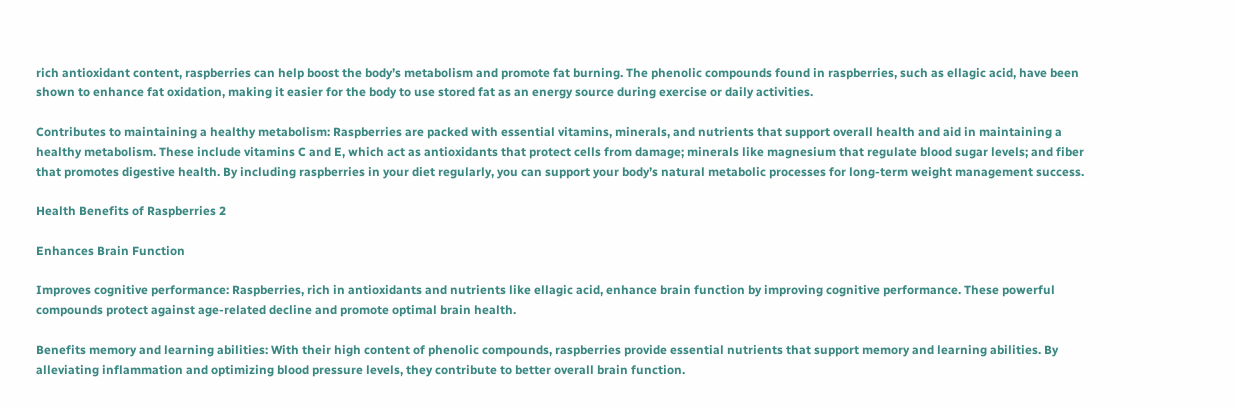rich antioxidant content, raspberries can help boost the body’s metabolism and promote fat burning. The phenolic compounds found in raspberries, such as ellagic acid, have been shown to enhance fat oxidation, making it easier for the body to use stored fat as an energy source during exercise or daily activities.

Contributes to maintaining a healthy metabolism: Raspberries are packed with essential vitamins, minerals, and nutrients that support overall health and aid in maintaining a healthy metabolism. These include vitamins C and E, which act as antioxidants that protect cells from damage; minerals like magnesium that regulate blood sugar levels; and fiber that promotes digestive health. By including raspberries in your diet regularly, you can support your body’s natural metabolic processes for long-term weight management success.

Health Benefits of Raspberries 2

Enhances Brain Function

Improves cognitive performance: Raspberries, rich in antioxidants and nutrients like ellagic acid, enhance brain function by improving cognitive performance. These powerful compounds protect against age-related decline and promote optimal brain health.

Benefits memory and learning abilities: With their high content of phenolic compounds, raspberries provide essential nutrients that support memory and learning abilities. By alleviating inflammation and optimizing blood pressure levels, they contribute to better overall brain function.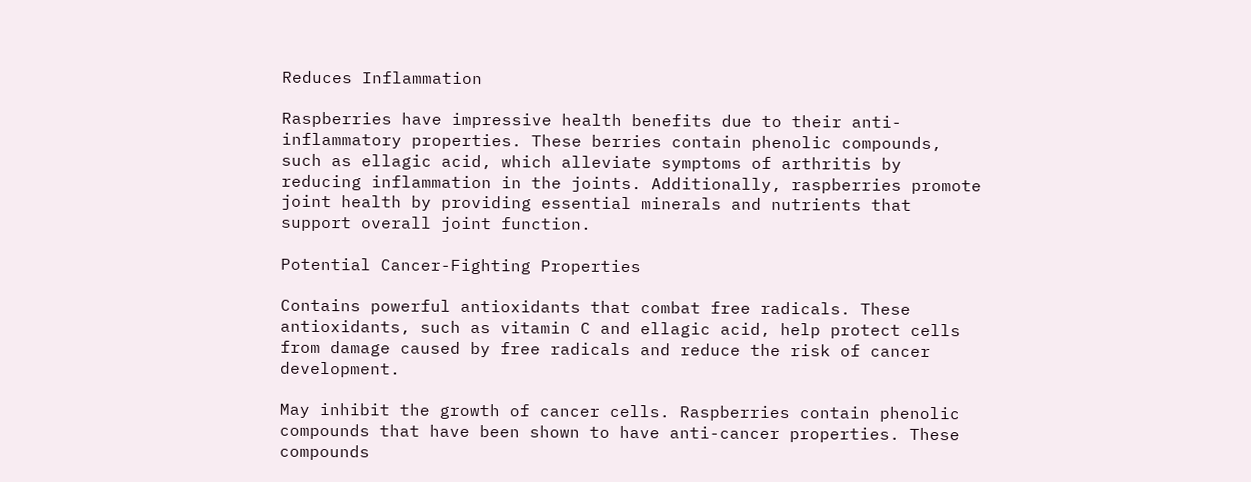Reduces Inflammation

Raspberries have impressive health benefits due to their anti-inflammatory properties. These berries contain phenolic compounds, such as ellagic acid, which alleviate symptoms of arthritis by reducing inflammation in the joints. Additionally, raspberries promote joint health by providing essential minerals and nutrients that support overall joint function.

Potential Cancer-Fighting Properties

Contains powerful antioxidants that combat free radicals. These antioxidants, such as vitamin C and ellagic acid, help protect cells from damage caused by free radicals and reduce the risk of cancer development.

May inhibit the growth of cancer cells. Raspberries contain phenolic compounds that have been shown to have anti-cancer properties. These compounds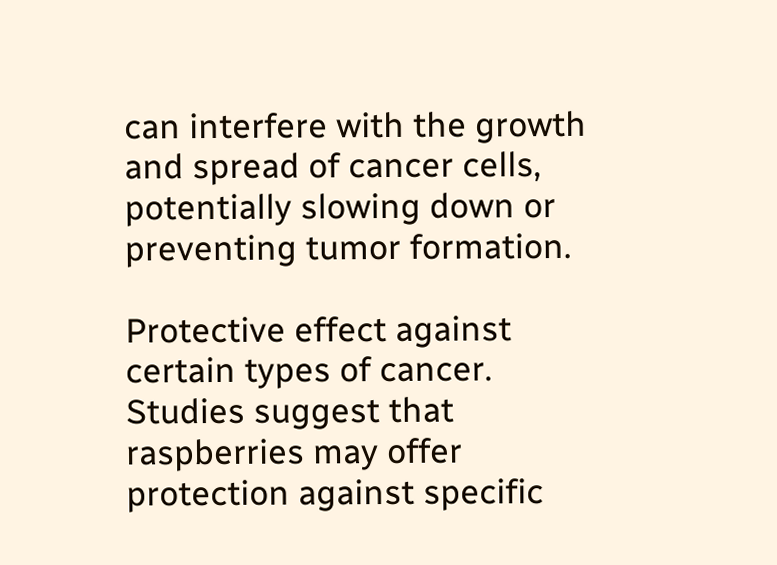can interfere with the growth and spread of cancer cells, potentially slowing down or preventing tumor formation.

Protective effect against certain types of cancer. Studies suggest that raspberries may offer protection against specific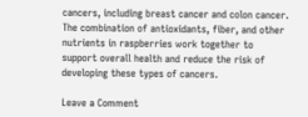cancers, including breast cancer and colon cancer. The combination of antioxidants, fiber, and other nutrients in raspberries work together to support overall health and reduce the risk of developing these types of cancers.

Leave a Comment